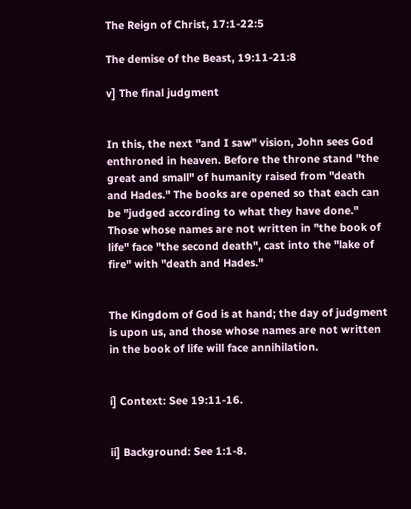The Reign of Christ, 17:1-22:5

The demise of the Beast, 19:11-21:8

v] The final judgment


In this, the next "and I saw" vision, John sees God enthroned in heaven. Before the throne stand "the great and small" of humanity raised from "death and Hades." The books are opened so that each can be "judged according to what they have done." Those whose names are not written in "the book of life" face "the second death", cast into the "lake of fire" with "death and Hades."


The Kingdom of God is at hand; the day of judgment is upon us, and those whose names are not written in the book of life will face annihilation.


i] Context: See 19:11-16.


ii] Background: See 1:1-8.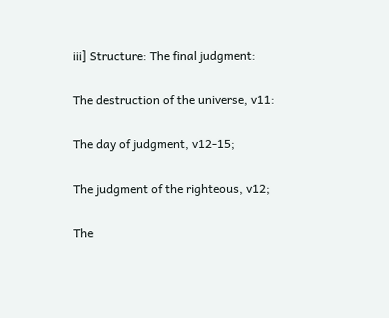iii] Structure: The final judgment:

The destruction of the universe, v11:

The day of judgment, v12-15;

The judgment of the righteous, v12;

The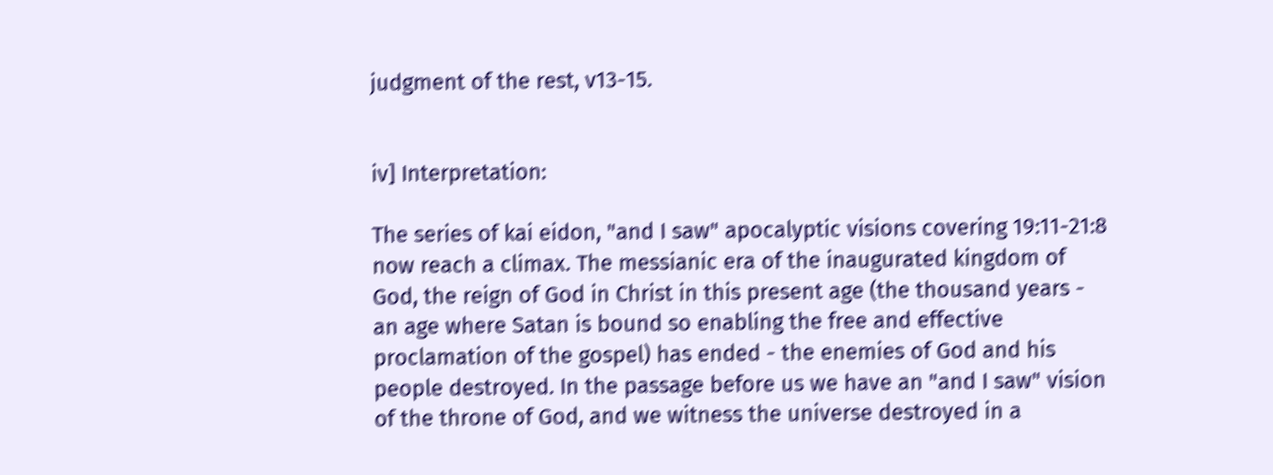judgment of the rest, v13-15.


iv] Interpretation:

The series of kai eidon, "and I saw" apocalyptic visions covering 19:11-21:8 now reach a climax. The messianic era of the inaugurated kingdom of God, the reign of God in Christ in this present age (the thousand years - an age where Satan is bound so enabling the free and effective proclamation of the gospel) has ended - the enemies of God and his people destroyed. In the passage before us we have an "and I saw" vision of the throne of God, and we witness the universe destroyed in a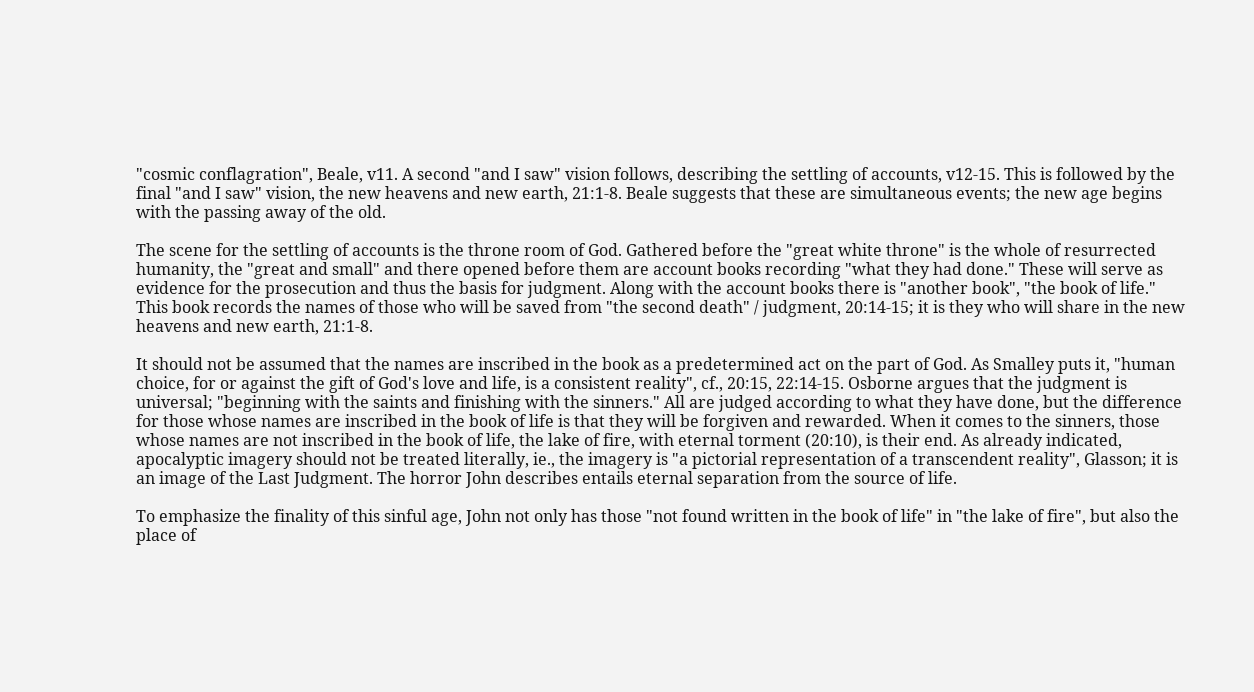"cosmic conflagration", Beale, v11. A second "and I saw" vision follows, describing the settling of accounts, v12-15. This is followed by the final "and I saw" vision, the new heavens and new earth, 21:1-8. Beale suggests that these are simultaneous events; the new age begins with the passing away of the old.

The scene for the settling of accounts is the throne room of God. Gathered before the "great white throne" is the whole of resurrected humanity, the "great and small" and there opened before them are account books recording "what they had done." These will serve as evidence for the prosecution and thus the basis for judgment. Along with the account books there is "another book", "the book of life." This book records the names of those who will be saved from "the second death" / judgment, 20:14-15; it is they who will share in the new heavens and new earth, 21:1-8.

It should not be assumed that the names are inscribed in the book as a predetermined act on the part of God. As Smalley puts it, "human choice, for or against the gift of God's love and life, is a consistent reality", cf., 20:15, 22:14-15. Osborne argues that the judgment is universal; "beginning with the saints and finishing with the sinners." All are judged according to what they have done, but the difference for those whose names are inscribed in the book of life is that they will be forgiven and rewarded. When it comes to the sinners, those whose names are not inscribed in the book of life, the lake of fire, with eternal torment (20:10), is their end. As already indicated, apocalyptic imagery should not be treated literally, ie., the imagery is "a pictorial representation of a transcendent reality", Glasson; it is an image of the Last Judgment. The horror John describes entails eternal separation from the source of life.

To emphasize the finality of this sinful age, John not only has those "not found written in the book of life" in "the lake of fire", but also the place of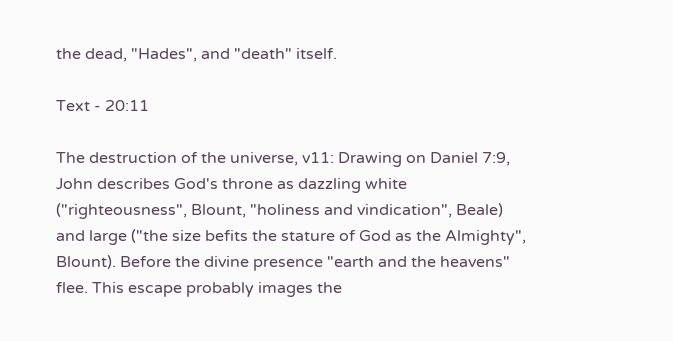the dead, "Hades", and "death" itself.

Text - 20:11

The destruction of the universe, v11: Drawing on Daniel 7:9, John describes God's throne as dazzling white ("righteousness", Blount, "holiness and vindication", Beale) and large ("the size befits the stature of God as the Almighty", Blount). Before the divine presence "earth and the heavens" flee. This escape probably images the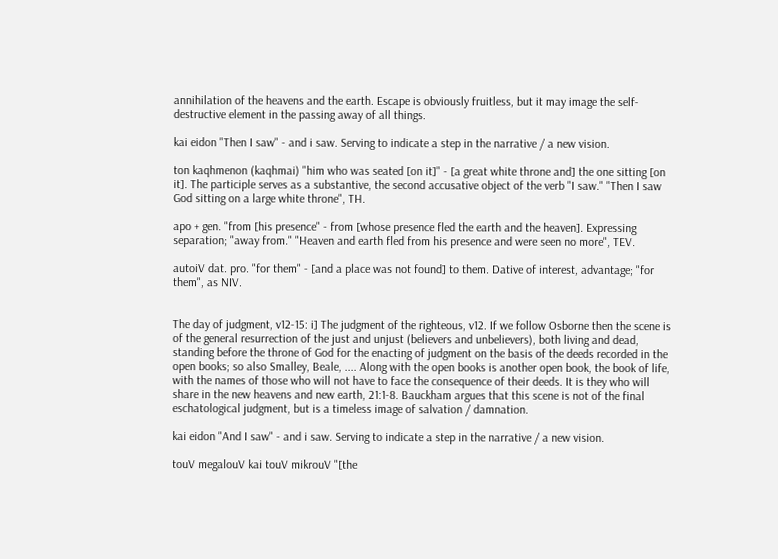annihilation of the heavens and the earth. Escape is obviously fruitless, but it may image the self-destructive element in the passing away of all things.

kai eidon "Then I saw" - and i saw. Serving to indicate a step in the narrative / a new vision.

ton kaqhmenon (kaqhmai) "him who was seated [on it]" - [a great white throne and] the one sitting [on it]. The participle serves as a substantive, the second accusative object of the verb "I saw." "Then I saw God sitting on a large white throne", TH.

apo + gen. "from [his presence" - from [whose presence fled the earth and the heaven]. Expressing separation; "away from." "Heaven and earth fled from his presence and were seen no more", TEV.

autoiV dat. pro. "for them" - [and a place was not found] to them. Dative of interest, advantage; "for them", as NIV.


The day of judgment, v12-15: i] The judgment of the righteous, v12. If we follow Osborne then the scene is of the general resurrection of the just and unjust (believers and unbelievers), both living and dead, standing before the throne of God for the enacting of judgment on the basis of the deeds recorded in the open books; so also Smalley, Beale, .... Along with the open books is another open book, the book of life, with the names of those who will not have to face the consequence of their deeds. It is they who will share in the new heavens and new earth, 21:1-8. Bauckham argues that this scene is not of the final eschatological judgment, but is a timeless image of salvation / damnation.

kai eidon "And I saw" - and i saw. Serving to indicate a step in the narrative / a new vision.

touV megalouV kai touV mikrouV "[the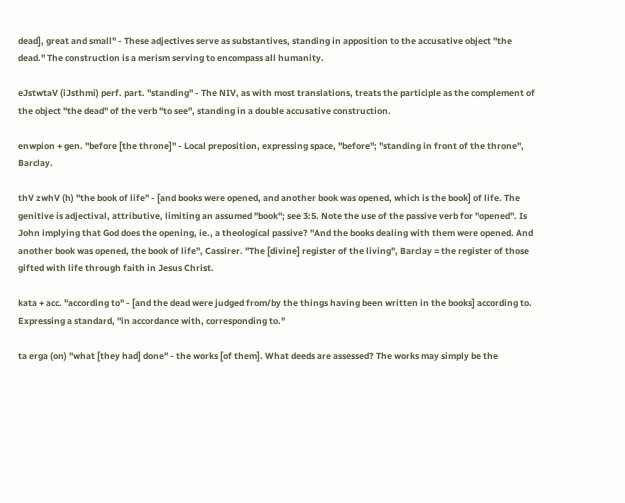dead], great and small" - These adjectives serve as substantives, standing in apposition to the accusative object "the dead." The construction is a merism serving to encompass all humanity.

eJstwtaV (iJsthmi) perf. part. "standing" - The NIV, as with most translations, treats the participle as the complement of the object "the dead" of the verb "to see", standing in a double accusative construction.

enwpion + gen. "before [the throne]" - Local preposition, expressing space, "before"; "standing in front of the throne", Barclay.

thV zwhV (h) "the book of life" - [and books were opened, and another book was opened, which is the book] of life. The genitive is adjectival, attributive, limiting an assumed "book"; see 3:5. Note the use of the passive verb for "opened". Is John implying that God does the opening, ie., a theological passive? "And the books dealing with them were opened. And another book was opened, the book of life", Cassirer. "The [divine] register of the living", Barclay = the register of those gifted with life through faith in Jesus Christ.

kata + acc. "according to" - [and the dead were judged from/by the things having been written in the books] according to. Expressing a standard, "in accordance with, corresponding to."

ta erga (on) "what [they had] done" - the works [of them]. What deeds are assessed? The works may simply be the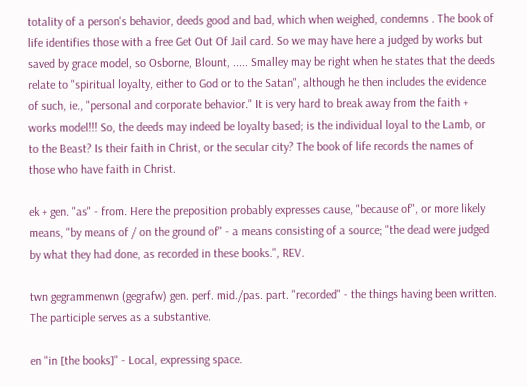totality of a person's behavior, deeds good and bad, which when weighed, condemns . The book of life identifies those with a free Get Out Of Jail card. So we may have here a judged by works but saved by grace model, so Osborne, Blount, ..... Smalley may be right when he states that the deeds relate to "spiritual loyalty, either to God or to the Satan", although he then includes the evidence of such, ie., "personal and corporate behavior." It is very hard to break away from the faith + works model!!! So, the deeds may indeed be loyalty based; is the individual loyal to the Lamb, or to the Beast? Is their faith in Christ, or the secular city? The book of life records the names of those who have faith in Christ.

ek + gen. "as" - from. Here the preposition probably expresses cause, "because of", or more likely means, "by means of / on the ground of" - a means consisting of a source; "the dead were judged by what they had done, as recorded in these books.", REV.

twn gegrammenwn (gegrafw) gen. perf. mid./pas. part. "recorded" - the things having been written. The participle serves as a substantive.

en "in [the books]" - Local, expressing space.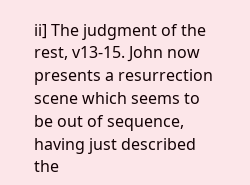ii] The judgment of the rest, v13-15. John now presents a resurrection scene which seems to be out of sequence, having just described the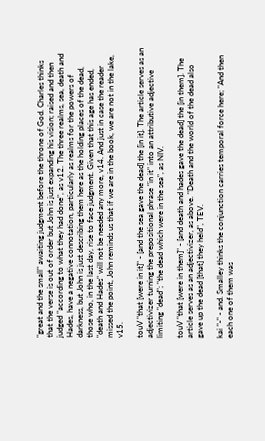"great and the small" awaiting judgment before the throne of God. Charles thinks that the verse is out of order but John is just expanding his vision; raised and then judged "according to what they had done", as v12. The three realms, sea, death and Hades, have a negative connotation, particularly as realms for the powers of darkness, but John is just describing them here as the holding places of the dead, those who, in the last day, rise to face judgment. Given that this age has ended, "death and Hades" will not be needed any more, v14. And just in case the reader missed the point, John reminds us that if we are in the book, we are not in the lake, v15.

touV "that [were in it]" - [and the sea gave the dead] the [in it]. The article serves as an adjectivizer turning the prepositional phrase "in it" into an attributive adjective limiting "dead"; "the dead which were in the sea", as NIV.

touV "that [were in them]" - [and death and hades gave the dead] the [in them]. The article serves as an adjectivizer, as above. "Death and the world of the dead also gave up the dead [that] they held", TEV.

kai "-" - and. Smalley thinks the conjunction carries temporal force here; "And then each one of them was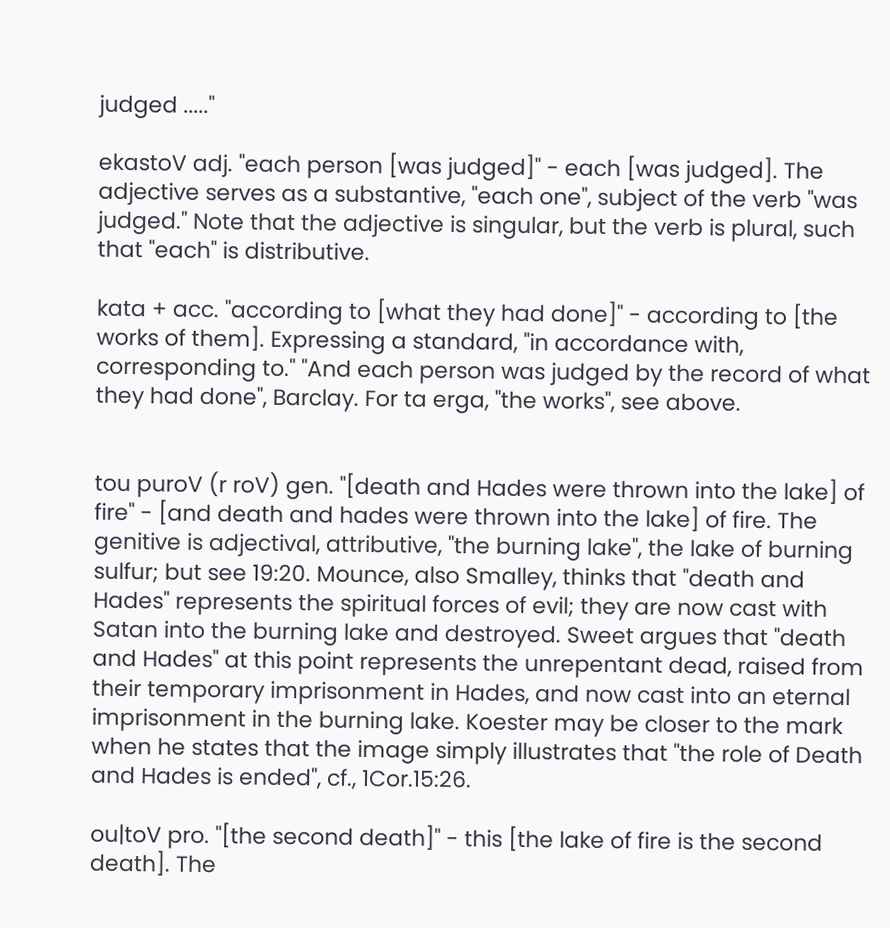judged ....."

ekastoV adj. "each person [was judged]" - each [was judged]. The adjective serves as a substantive, "each one", subject of the verb "was judged." Note that the adjective is singular, but the verb is plural, such that "each" is distributive.

kata + acc. "according to [what they had done]" - according to [the works of them]. Expressing a standard, "in accordance with, corresponding to." "And each person was judged by the record of what they had done", Barclay. For ta erga, "the works", see above.


tou puroV (r roV) gen. "[death and Hades were thrown into the lake] of fire" - [and death and hades were thrown into the lake] of fire. The genitive is adjectival, attributive, "the burning lake", the lake of burning sulfur; but see 19:20. Mounce, also Smalley, thinks that "death and Hades" represents the spiritual forces of evil; they are now cast with Satan into the burning lake and destroyed. Sweet argues that "death and Hades" at this point represents the unrepentant dead, raised from their temporary imprisonment in Hades, and now cast into an eternal imprisonment in the burning lake. Koester may be closer to the mark when he states that the image simply illustrates that "the role of Death and Hades is ended", cf., 1Cor.15:26.

ou|toV pro. "[the second death]" - this [the lake of fire is the second death]. The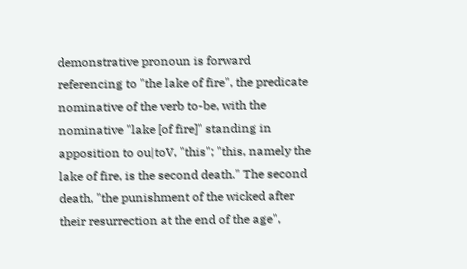demonstrative pronoun is forward referencing to "the lake of fire", the predicate nominative of the verb to-be, with the nominative "lake [of fire]" standing in apposition to ou|toV, "this"; "this, namely the lake of fire, is the second death." The second death, "the punishment of the wicked after their resurrection at the end of the age",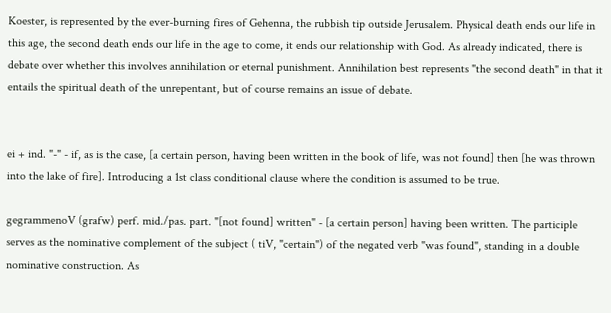Koester, is represented by the ever-burning fires of Gehenna, the rubbish tip outside Jerusalem. Physical death ends our life in this age, the second death ends our life in the age to come, it ends our relationship with God. As already indicated, there is debate over whether this involves annihilation or eternal punishment. Annihilation best represents "the second death" in that it entails the spiritual death of the unrepentant, but of course remains an issue of debate.


ei + ind. "-" - if, as is the case, [a certain person, having been written in the book of life, was not found] then [he was thrown into the lake of fire]. Introducing a 1st class conditional clause where the condition is assumed to be true.

gegrammenoV (grafw) perf. mid./pas. part. "[not found] written" - [a certain person] having been written. The participle serves as the nominative complement of the subject ( tiV, "certain") of the negated verb "was found", standing in a double nominative construction. As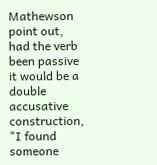Mathewson point out, had the verb been passive it would be a double accusative construction, "I found someone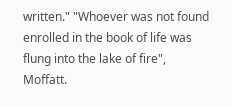written." "Whoever was not found enrolled in the book of life was flung into the lake of fire", Moffatt.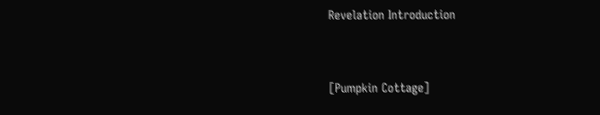Revelation Introduction


[Pumpkin Cottage]